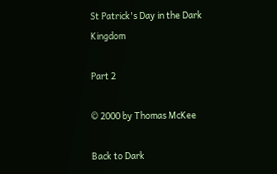St Patrick's Day in the Dark Kingdom

Part 2

© 2000 by Thomas McKee

Back to Dark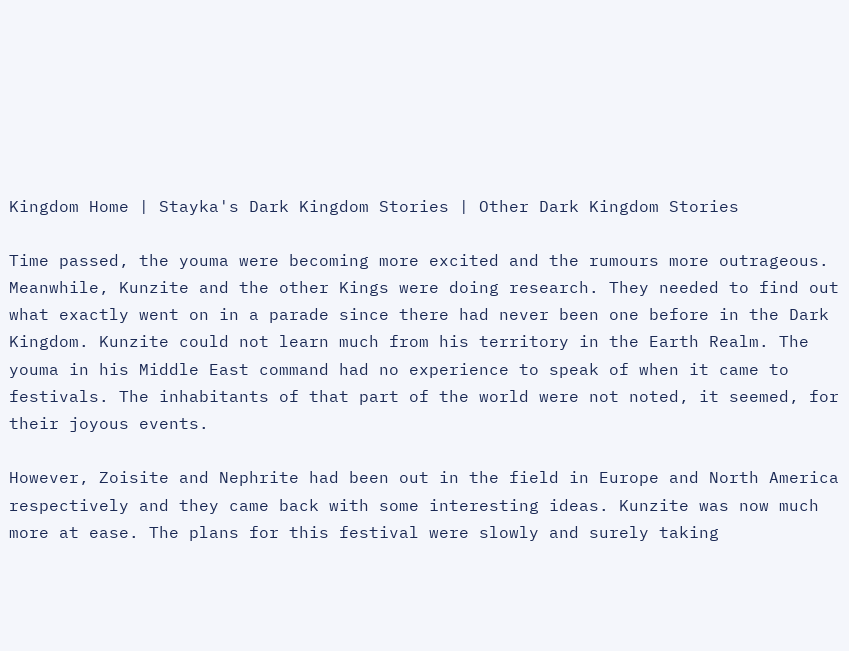Kingdom Home | Stayka's Dark Kingdom Stories | Other Dark Kingdom Stories

Time passed, the youma were becoming more excited and the rumours more outrageous. Meanwhile, Kunzite and the other Kings were doing research. They needed to find out what exactly went on in a parade since there had never been one before in the Dark Kingdom. Kunzite could not learn much from his territory in the Earth Realm. The youma in his Middle East command had no experience to speak of when it came to festivals. The inhabitants of that part of the world were not noted, it seemed, for their joyous events.

However, Zoisite and Nephrite had been out in the field in Europe and North America respectively and they came back with some interesting ideas. Kunzite was now much more at ease. The plans for this festival were slowly and surely taking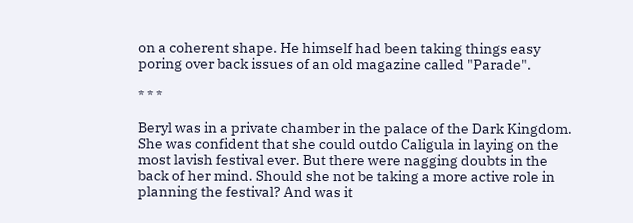on a coherent shape. He himself had been taking things easy poring over back issues of an old magazine called "Parade".

* * *

Beryl was in a private chamber in the palace of the Dark Kingdom. She was confident that she could outdo Caligula in laying on the most lavish festival ever. But there were nagging doubts in the back of her mind. Should she not be taking a more active role in planning the festival? And was it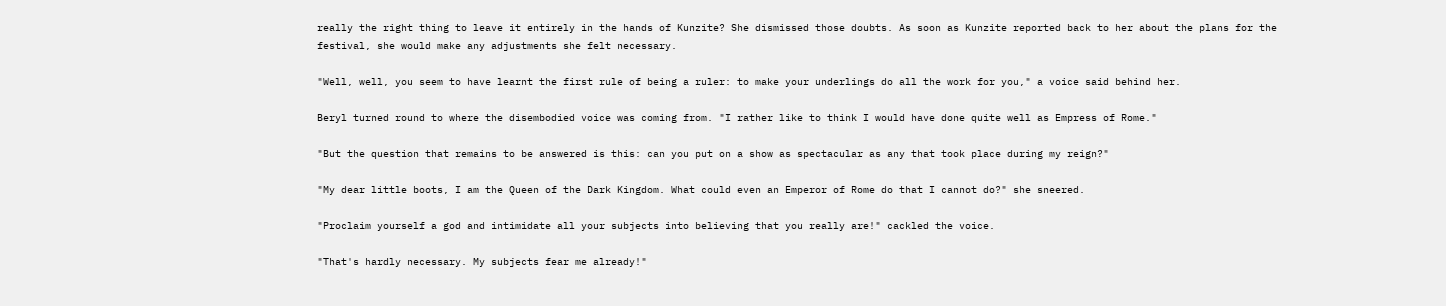really the right thing to leave it entirely in the hands of Kunzite? She dismissed those doubts. As soon as Kunzite reported back to her about the plans for the festival, she would make any adjustments she felt necessary.

"Well, well, you seem to have learnt the first rule of being a ruler: to make your underlings do all the work for you," a voice said behind her.

Beryl turned round to where the disembodied voice was coming from. "I rather like to think I would have done quite well as Empress of Rome."

"But the question that remains to be answered is this: can you put on a show as spectacular as any that took place during my reign?"

"My dear little boots, I am the Queen of the Dark Kingdom. What could even an Emperor of Rome do that I cannot do?" she sneered.

"Proclaim yourself a god and intimidate all your subjects into believing that you really are!" cackled the voice.

"That's hardly necessary. My subjects fear me already!"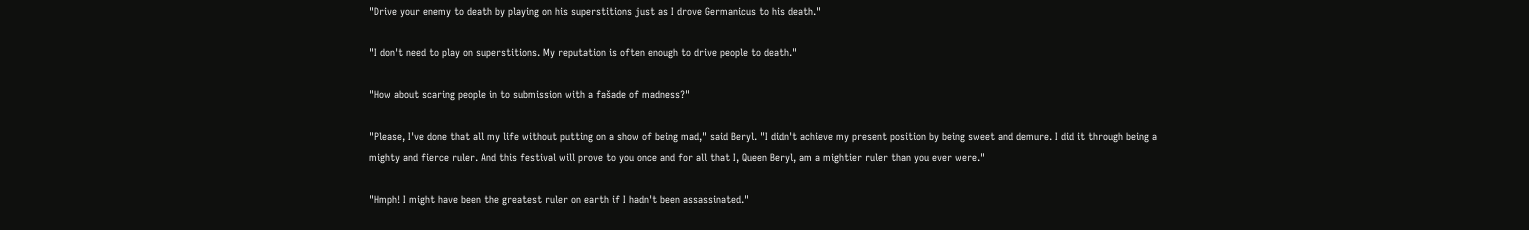"Drive your enemy to death by playing on his superstitions just as I drove Germanicus to his death."

"I don't need to play on superstitions. My reputation is often enough to drive people to death."

"How about scaring people in to submission with a fašade of madness?"

"Please, I've done that all my life without putting on a show of being mad," said Beryl. "I didn't achieve my present position by being sweet and demure. I did it through being a mighty and fierce ruler. And this festival will prove to you once and for all that I, Queen Beryl, am a mightier ruler than you ever were."

"Hmph! I might have been the greatest ruler on earth if I hadn't been assassinated."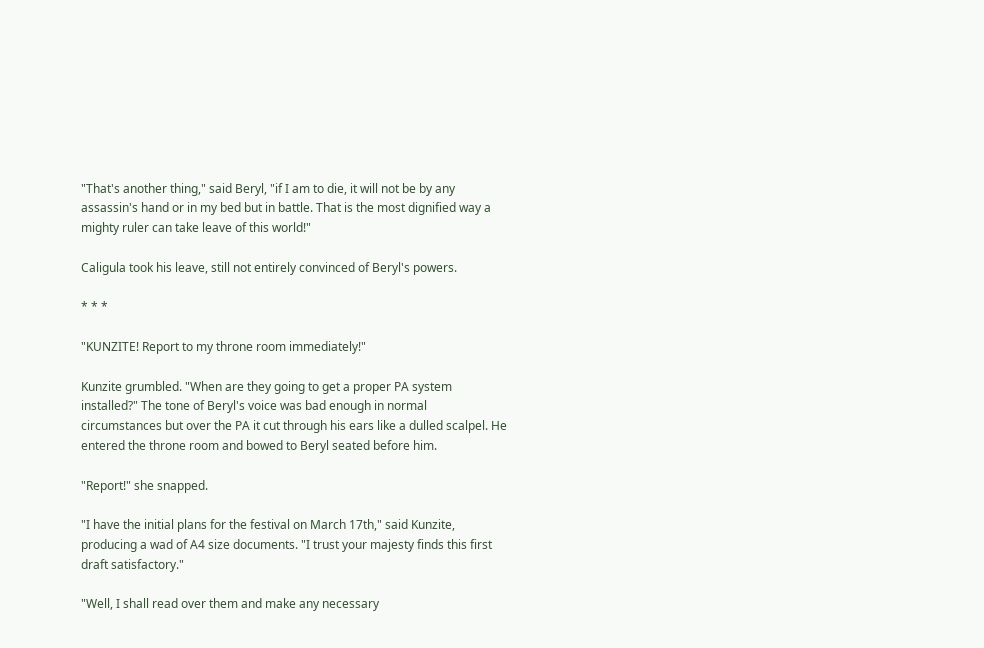"That's another thing," said Beryl, "if I am to die, it will not be by any assassin's hand or in my bed but in battle. That is the most dignified way a mighty ruler can take leave of this world!"

Caligula took his leave, still not entirely convinced of Beryl's powers.

* * *

"KUNZITE! Report to my throne room immediately!"

Kunzite grumbled. "When are they going to get a proper PA system installed?" The tone of Beryl's voice was bad enough in normal circumstances but over the PA it cut through his ears like a dulled scalpel. He entered the throne room and bowed to Beryl seated before him.

"Report!" she snapped.

"I have the initial plans for the festival on March 17th," said Kunzite, producing a wad of A4 size documents. "I trust your majesty finds this first draft satisfactory."

"Well, I shall read over them and make any necessary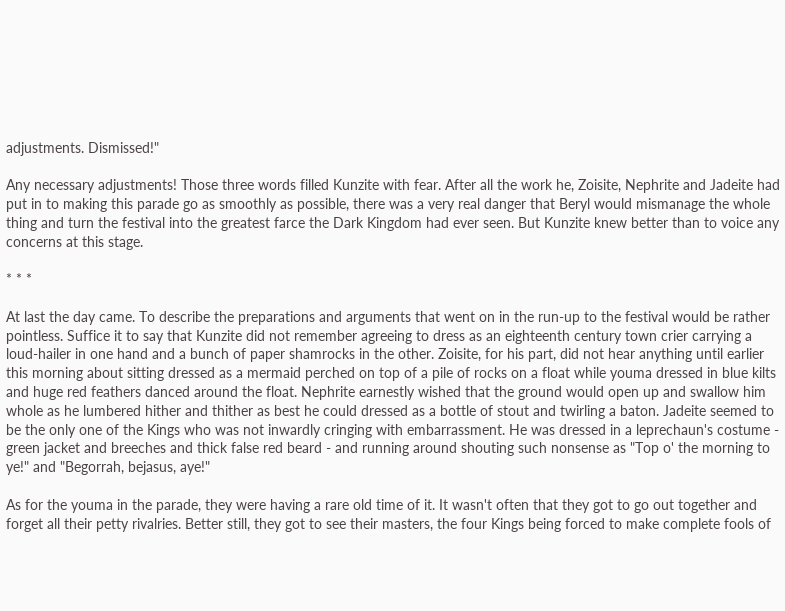adjustments. Dismissed!"

Any necessary adjustments! Those three words filled Kunzite with fear. After all the work he, Zoisite, Nephrite and Jadeite had put in to making this parade go as smoothly as possible, there was a very real danger that Beryl would mismanage the whole thing and turn the festival into the greatest farce the Dark Kingdom had ever seen. But Kunzite knew better than to voice any concerns at this stage.

* * *

At last the day came. To describe the preparations and arguments that went on in the run-up to the festival would be rather pointless. Suffice it to say that Kunzite did not remember agreeing to dress as an eighteenth century town crier carrying a loud-hailer in one hand and a bunch of paper shamrocks in the other. Zoisite, for his part, did not hear anything until earlier this morning about sitting dressed as a mermaid perched on top of a pile of rocks on a float while youma dressed in blue kilts and huge red feathers danced around the float. Nephrite earnestly wished that the ground would open up and swallow him whole as he lumbered hither and thither as best he could dressed as a bottle of stout and twirling a baton. Jadeite seemed to be the only one of the Kings who was not inwardly cringing with embarrassment. He was dressed in a leprechaun's costume - green jacket and breeches and thick false red beard - and running around shouting such nonsense as "Top o' the morning to ye!" and "Begorrah, bejasus, aye!"

As for the youma in the parade, they were having a rare old time of it. It wasn't often that they got to go out together and forget all their petty rivalries. Better still, they got to see their masters, the four Kings being forced to make complete fools of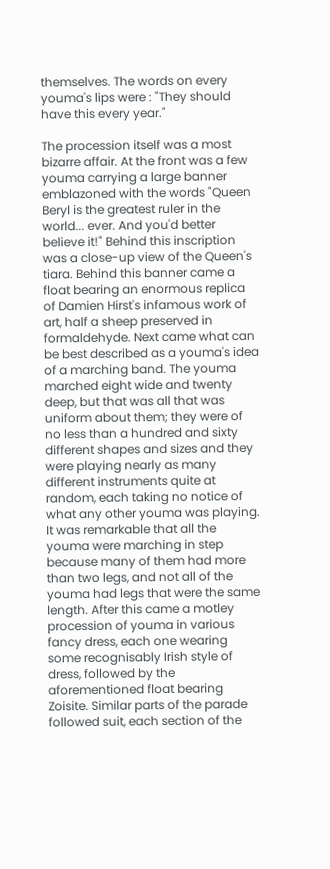themselves. The words on every youma's lips were : "They should have this every year."

The procession itself was a most bizarre affair. At the front was a few youma carrying a large banner emblazoned with the words "Queen Beryl is the greatest ruler in the world... ever. And you'd better believe it!" Behind this inscription was a close-up view of the Queen's tiara. Behind this banner came a float bearing an enormous replica of Damien Hirst's infamous work of art, half a sheep preserved in formaldehyde. Next came what can be best described as a youma's idea of a marching band. The youma marched eight wide and twenty deep, but that was all that was uniform about them; they were of no less than a hundred and sixty different shapes and sizes and they were playing nearly as many different instruments quite at random, each taking no notice of what any other youma was playing. It was remarkable that all the youma were marching in step because many of them had more than two legs, and not all of the youma had legs that were the same length. After this came a motley procession of youma in various fancy dress, each one wearing some recognisably Irish style of dress, followed by the aforementioned float bearing Zoisite. Similar parts of the parade followed suit, each section of the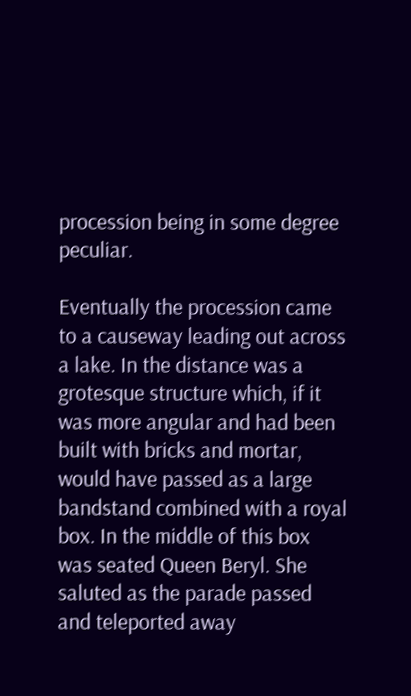procession being in some degree peculiar.

Eventually the procession came to a causeway leading out across a lake. In the distance was a grotesque structure which, if it was more angular and had been built with bricks and mortar, would have passed as a large bandstand combined with a royal box. In the middle of this box was seated Queen Beryl. She saluted as the parade passed and teleported away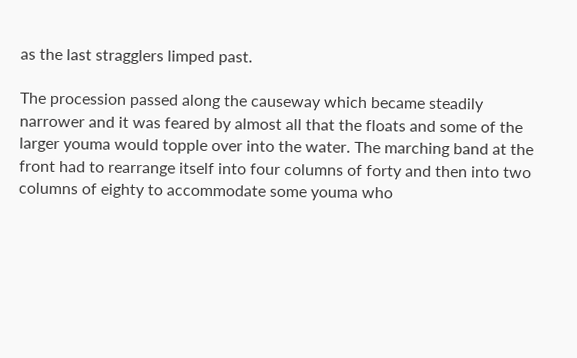as the last stragglers limped past.

The procession passed along the causeway which became steadily narrower and it was feared by almost all that the floats and some of the larger youma would topple over into the water. The marching band at the front had to rearrange itself into four columns of forty and then into two columns of eighty to accommodate some youma who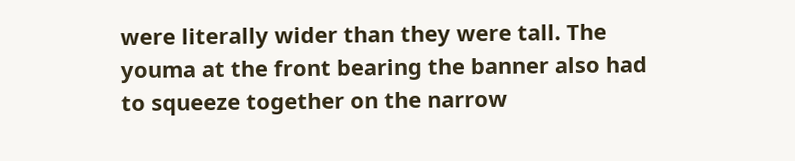were literally wider than they were tall. The youma at the front bearing the banner also had to squeeze together on the narrow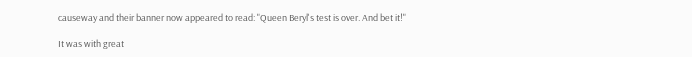causeway and their banner now appeared to read: "Queen Beryl's test is over. And bet it!"

It was with great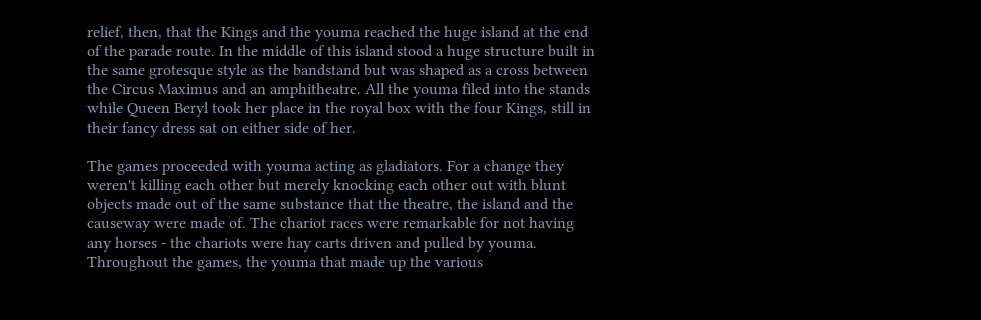relief, then, that the Kings and the youma reached the huge island at the end of the parade route. In the middle of this island stood a huge structure built in the same grotesque style as the bandstand but was shaped as a cross between the Circus Maximus and an amphitheatre. All the youma filed into the stands while Queen Beryl took her place in the royal box with the four Kings, still in their fancy dress sat on either side of her.

The games proceeded with youma acting as gladiators. For a change they weren't killing each other but merely knocking each other out with blunt objects made out of the same substance that the theatre, the island and the causeway were made of. The chariot races were remarkable for not having any horses - the chariots were hay carts driven and pulled by youma. Throughout the games, the youma that made up the various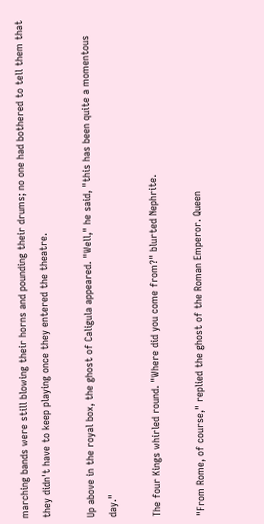marching bands were still blowing their horns and pounding their drums; no one had bothered to tell them that they didn't have to keep playing once they entered the theatre.

Up above in the royal box, the ghost of Caligula appeared. "Well," he said, "this has been quite a momentous day."

The four Kings whirled round. "Where did you come from?" blurted Nephrite.

"From Rome, of course," replied the ghost of the Roman Emperor. Queen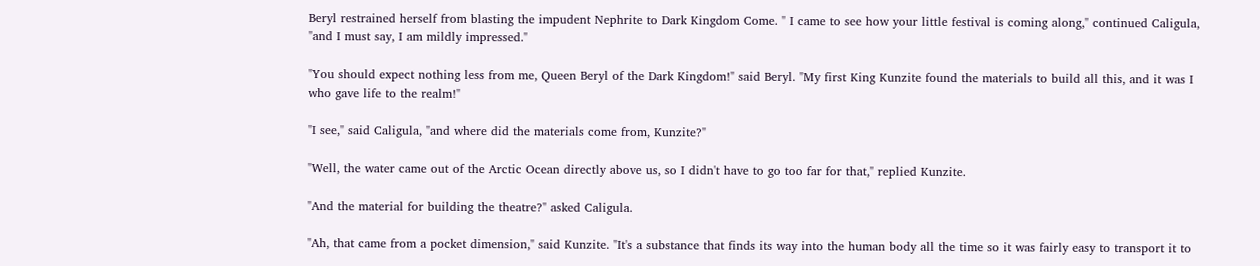Beryl restrained herself from blasting the impudent Nephrite to Dark Kingdom Come. " I came to see how your little festival is coming along," continued Caligula, "and I must say, I am mildly impressed."

"You should expect nothing less from me, Queen Beryl of the Dark Kingdom!" said Beryl. "My first King Kunzite found the materials to build all this, and it was I who gave life to the realm!"

"I see," said Caligula, "and where did the materials come from, Kunzite?"

"Well, the water came out of the Arctic Ocean directly above us, so I didn't have to go too far for that," replied Kunzite.

"And the material for building the theatre?" asked Caligula.

"Ah, that came from a pocket dimension," said Kunzite. "It's a substance that finds its way into the human body all the time so it was fairly easy to transport it to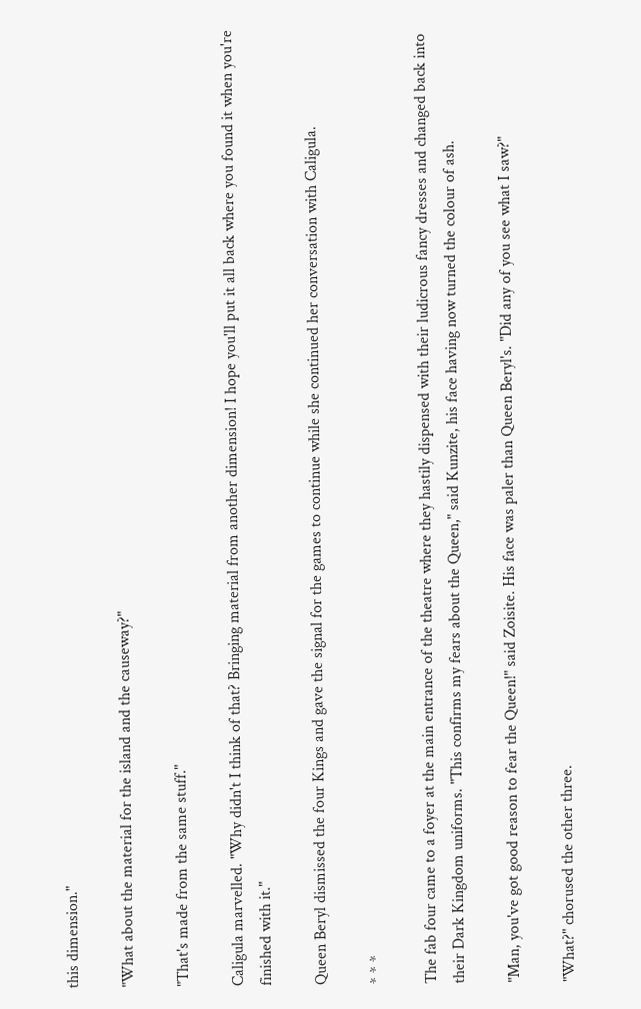this dimension."

"What about the material for the island and the causeway?"

"That's made from the same stuff."

Caligula marvelled. "Why didn't I think of that? Bringing material from another dimension! I hope you'll put it all back where you found it when you're finished with it."

Queen Beryl dismissed the four Kings and gave the signal for the games to continue while she continued her conversation with Caligula.

* * *

The fab four came to a foyer at the main entrance of the theatre where they hastily dispensed with their ludicrous fancy dresses and changed back into their Dark Kingdom uniforms. "This confirms my fears about the Queen," said Kunzite, his face having now turned the colour of ash.

"Man, you've got good reason to fear the Queen!" said Zoisite. His face was paler than Queen Beryl's. "Did any of you see what I saw?"

"What?" chorused the other three.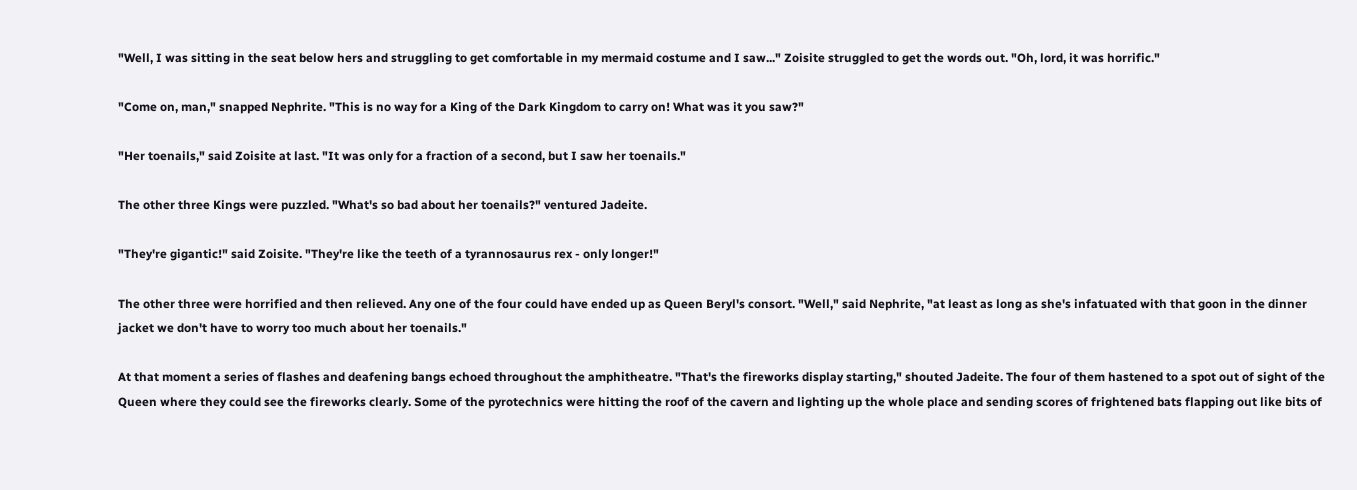"Well, I was sitting in the seat below hers and struggling to get comfortable in my mermaid costume and I saw..." Zoisite struggled to get the words out. "Oh, lord, it was horrific."

"Come on, man," snapped Nephrite. "This is no way for a King of the Dark Kingdom to carry on! What was it you saw?"

"Her toenails," said Zoisite at last. "It was only for a fraction of a second, but I saw her toenails."

The other three Kings were puzzled. "What's so bad about her toenails?" ventured Jadeite.

"They're gigantic!" said Zoisite. "They're like the teeth of a tyrannosaurus rex - only longer!"

The other three were horrified and then relieved. Any one of the four could have ended up as Queen Beryl's consort. "Well," said Nephrite, "at least as long as she's infatuated with that goon in the dinner jacket we don't have to worry too much about her toenails."

At that moment a series of flashes and deafening bangs echoed throughout the amphitheatre. "That's the fireworks display starting," shouted Jadeite. The four of them hastened to a spot out of sight of the Queen where they could see the fireworks clearly. Some of the pyrotechnics were hitting the roof of the cavern and lighting up the whole place and sending scores of frightened bats flapping out like bits of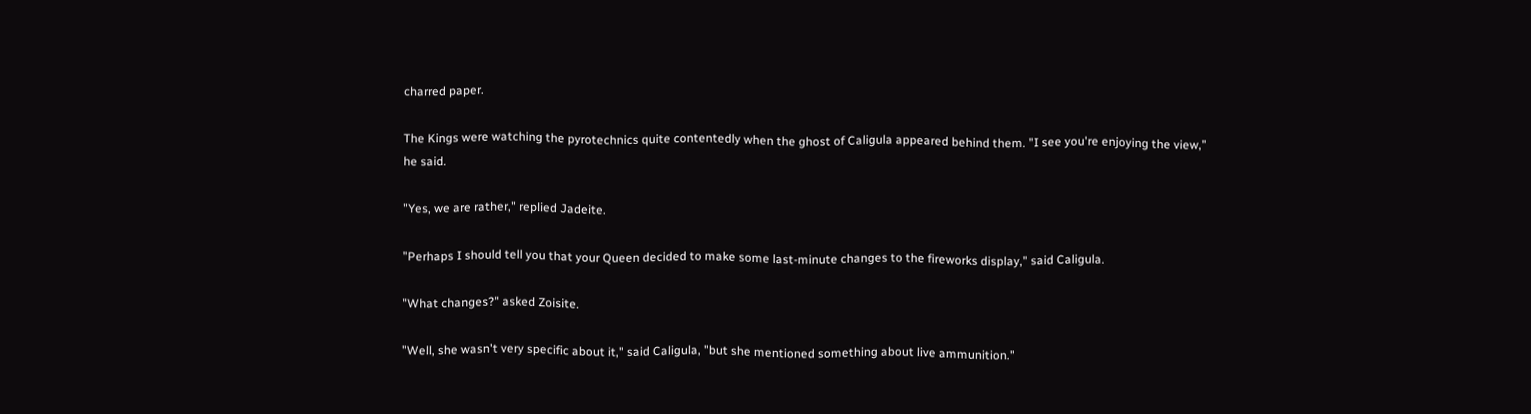charred paper.

The Kings were watching the pyrotechnics quite contentedly when the ghost of Caligula appeared behind them. "I see you're enjoying the view," he said.

"Yes, we are rather," replied Jadeite.

"Perhaps I should tell you that your Queen decided to make some last-minute changes to the fireworks display," said Caligula.

"What changes?" asked Zoisite.

"Well, she wasn't very specific about it," said Caligula, "but she mentioned something about live ammunition."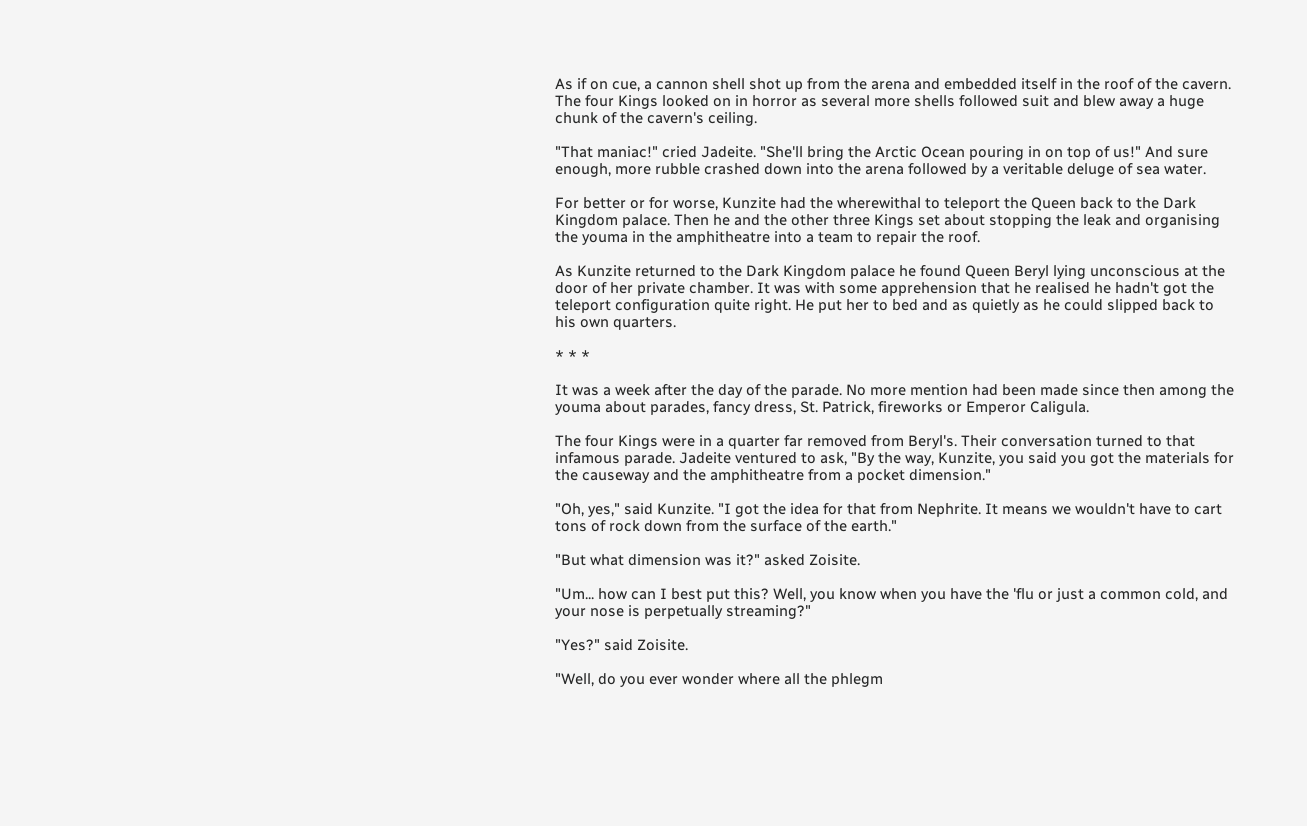As if on cue, a cannon shell shot up from the arena and embedded itself in the roof of the cavern. The four Kings looked on in horror as several more shells followed suit and blew away a huge chunk of the cavern's ceiling.

"That maniac!" cried Jadeite. "She'll bring the Arctic Ocean pouring in on top of us!" And sure enough, more rubble crashed down into the arena followed by a veritable deluge of sea water.

For better or for worse, Kunzite had the wherewithal to teleport the Queen back to the Dark Kingdom palace. Then he and the other three Kings set about stopping the leak and organising the youma in the amphitheatre into a team to repair the roof.

As Kunzite returned to the Dark Kingdom palace he found Queen Beryl lying unconscious at the door of her private chamber. It was with some apprehension that he realised he hadn't got the teleport configuration quite right. He put her to bed and as quietly as he could slipped back to his own quarters.

* * *

It was a week after the day of the parade. No more mention had been made since then among the youma about parades, fancy dress, St. Patrick, fireworks or Emperor Caligula.

The four Kings were in a quarter far removed from Beryl's. Their conversation turned to that infamous parade. Jadeite ventured to ask, "By the way, Kunzite, you said you got the materials for the causeway and the amphitheatre from a pocket dimension."

"Oh, yes," said Kunzite. "I got the idea for that from Nephrite. It means we wouldn't have to cart tons of rock down from the surface of the earth."

"But what dimension was it?" asked Zoisite.

"Um... how can I best put this? Well, you know when you have the 'flu or just a common cold, and your nose is perpetually streaming?"

"Yes?" said Zoisite.

"Well, do you ever wonder where all the phlegm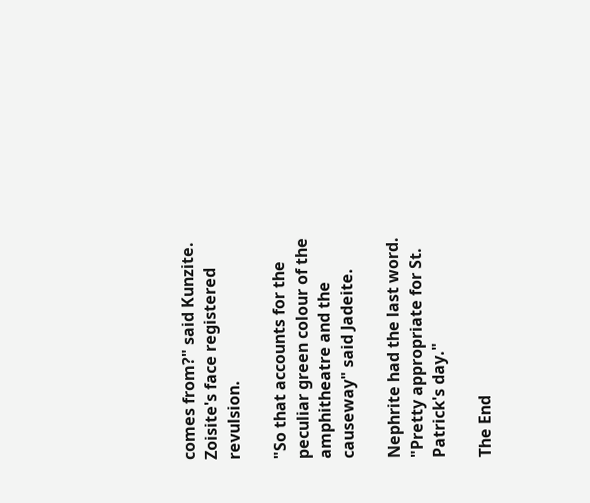comes from?" said Kunzite. Zoisite's face registered revulsion.

"So that accounts for the peculiar green colour of the amphitheatre and the causeway" said Jadeite.

Nephrite had the last word. "Pretty appropriate for St. Patrick's day."

The End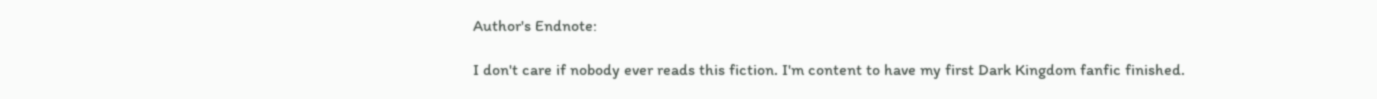Author's Endnote:

I don't care if nobody ever reads this fiction. I'm content to have my first Dark Kingdom fanfic finished.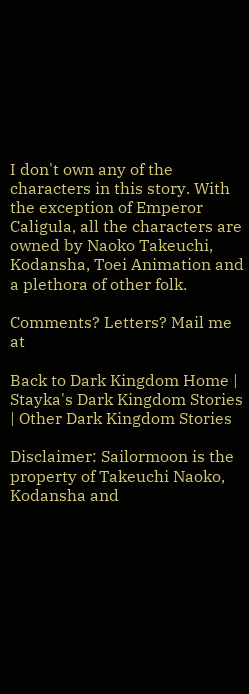I don't own any of the characters in this story. With the exception of Emperor Caligula, all the characters are owned by Naoko Takeuchi, Kodansha, Toei Animation and a plethora of other folk.

Comments? Letters? Mail me at

Back to Dark Kingdom Home | Stayka's Dark Kingdom Stories | Other Dark Kingdom Stories

Disclaimer: Sailormoon is the property of Takeuchi Naoko, Kodansha and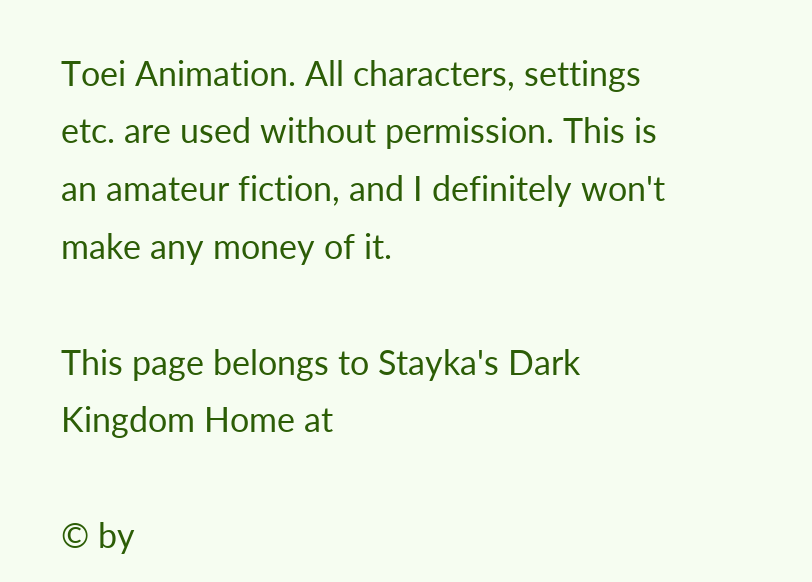Toei Animation. All characters, settings etc. are used without permission. This is an amateur fiction, and I definitely won't make any money of it.

This page belongs to Stayka's Dark Kingdom Home at

© by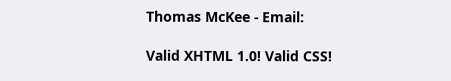Thomas McKee - Email:

Valid XHTML 1.0! Valid CSS!